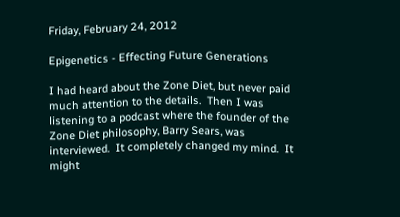Friday, February 24, 2012

Epigenetics - Effecting Future Generations

I had heard about the Zone Diet, but never paid much attention to the details.  Then I was listening to a podcast where the founder of the Zone Diet philosophy, Barry Sears, was interviewed.  It completely changed my mind.  It might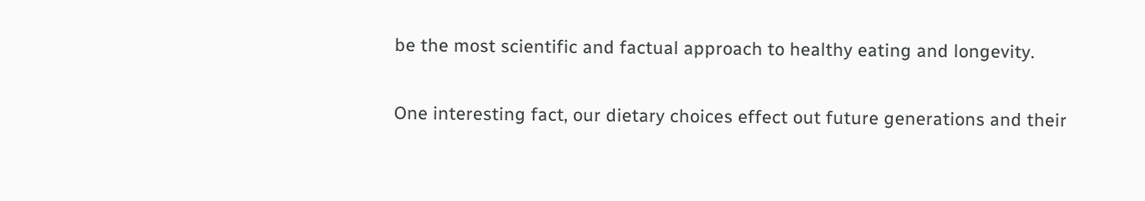be the most scientific and factual approach to healthy eating and longevity.

One interesting fact, our dietary choices effect out future generations and their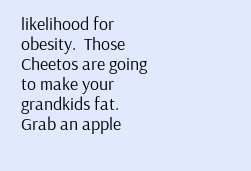likelihood for obesity.  Those Cheetos are going to make your grandkids fat.  Grab an apple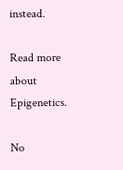instead.

Read more about Epigenetics.

No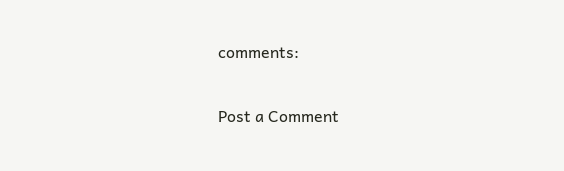comments:

Post a Comment